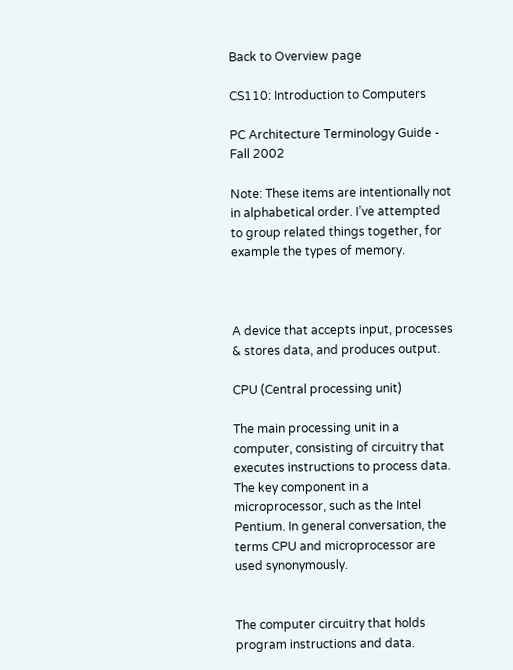Back to Overview page

CS110: Introduction to Computers

PC Architecture Terminology Guide - Fall 2002

Note: These items are intentionally not in alphabetical order. I’ve attempted to group related things together, for example the types of memory.



A device that accepts input, processes & stores data, and produces output.

CPU (Central processing unit)

The main processing unit in a computer, consisting of circuitry that executes instructions to process data. The key component in a microprocessor, such as the Intel Pentium. In general conversation, the terms CPU and microprocessor are used synonymously.


The computer circuitry that holds program instructions and data.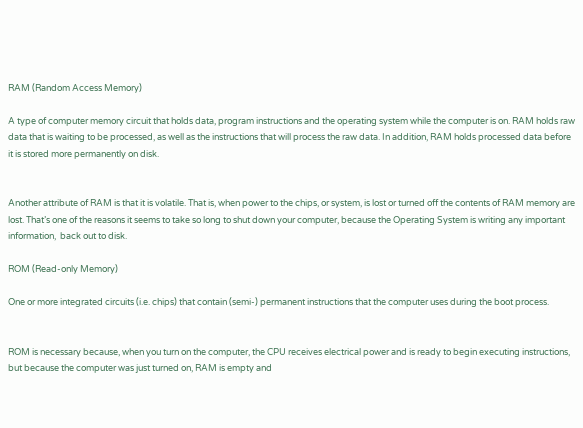RAM (Random Access Memory)

A type of computer memory circuit that holds data, program instructions and the operating system while the computer is on. RAM holds raw data that is waiting to be processed, as well as the instructions that will process the raw data. In addition, RAM holds processed data before it is stored more permanently on disk.


Another attribute of RAM is that it is volatile. That is, when power to the chips, or system, is lost or turned off the contents of RAM memory are lost. That’s one of the reasons it seems to take so long to shut down your computer, because the Operating System is writing any important information,  back out to disk.

ROM (Read-only Memory)

One or more integrated circuits (i.e. chips) that contain (semi-) permanent instructions that the computer uses during the boot process.


ROM is necessary because, when you turn on the computer, the CPU receives electrical power and is ready to begin executing instructions, but because the computer was just turned on, RAM is empty and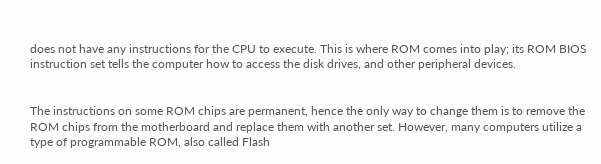does not have any instructions for the CPU to execute. This is where ROM comes into play; its ROM BIOS instruction set tells the computer how to access the disk drives, and other peripheral devices.


The instructions on some ROM chips are permanent, hence the only way to change them is to remove the ROM chips from the motherboard and replace them with another set. However, many computers utilize a type of programmable ROM, also called Flash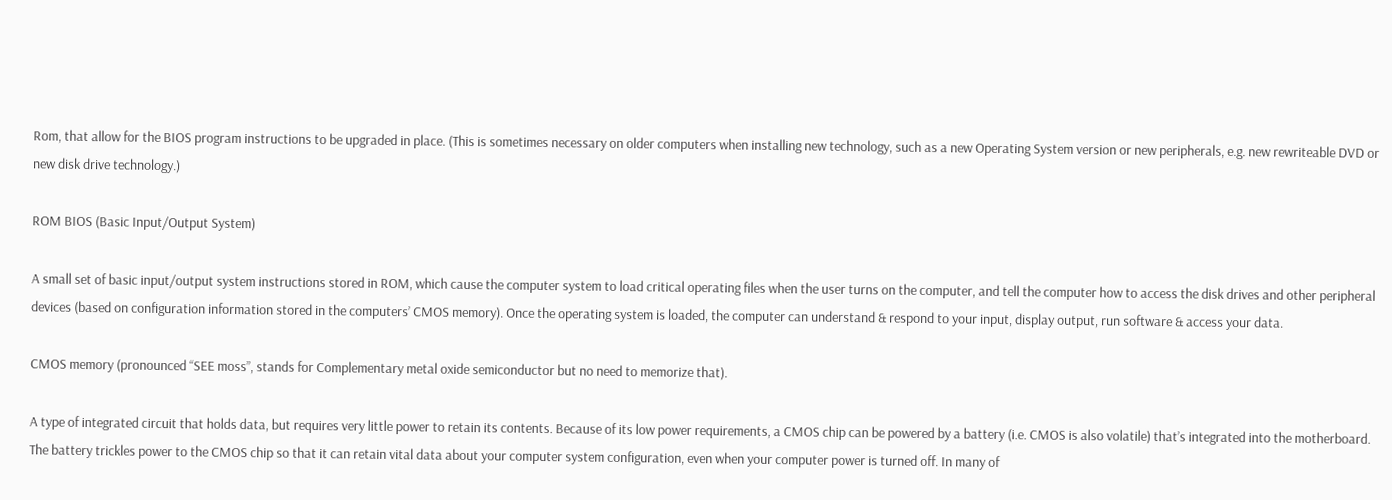Rom, that allow for the BIOS program instructions to be upgraded in place. (This is sometimes necessary on older computers when installing new technology, such as a new Operating System version or new peripherals, e.g. new rewriteable DVD or new disk drive technology.)

ROM BIOS (Basic Input/Output System)

A small set of basic input/output system instructions stored in ROM, which cause the computer system to load critical operating files when the user turns on the computer, and tell the computer how to access the disk drives and other peripheral devices (based on configuration information stored in the computers’ CMOS memory). Once the operating system is loaded, the computer can understand & respond to your input, display output, run software & access your data.

CMOS memory (pronounced “SEE moss”, stands for Complementary metal oxide semiconductor but no need to memorize that).

A type of integrated circuit that holds data, but requires very little power to retain its contents. Because of its low power requirements, a CMOS chip can be powered by a battery (i.e. CMOS is also volatile) that’s integrated into the motherboard. The battery trickles power to the CMOS chip so that it can retain vital data about your computer system configuration, even when your computer power is turned off. In many of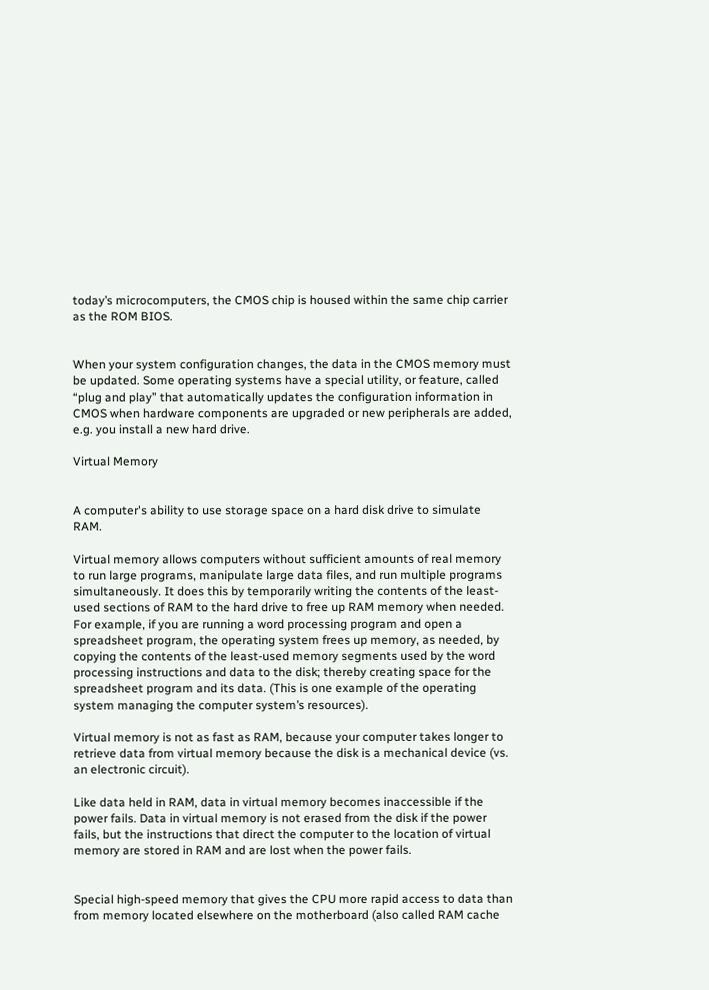today’s microcomputers, the CMOS chip is housed within the same chip carrier as the ROM BIOS.


When your system configuration changes, the data in the CMOS memory must be updated. Some operating systems have a special utility, or feature, called “plug and play” that automatically updates the configuration information in CMOS when hardware components are upgraded or new peripherals are added, e.g. you install a new hard drive.

Virtual Memory


A computer's ability to use storage space on a hard disk drive to simulate RAM.

Virtual memory allows computers without sufficient amounts of real memory to run large programs, manipulate large data files, and run multiple programs simultaneously. It does this by temporarily writing the contents of the least-used sections of RAM to the hard drive to free up RAM memory when needed. For example, if you are running a word processing program and open a spreadsheet program, the operating system frees up memory, as needed, by copying the contents of the least-used memory segments used by the word processing instructions and data to the disk; thereby creating space for the spreadsheet program and its data. (This is one example of the operating system managing the computer system’s resources).

Virtual memory is not as fast as RAM, because your computer takes longer to retrieve data from virtual memory because the disk is a mechanical device (vs. an electronic circuit).

Like data held in RAM, data in virtual memory becomes inaccessible if the power fails. Data in virtual memory is not erased from the disk if the power fails, but the instructions that direct the computer to the location of virtual memory are stored in RAM and are lost when the power fails.


Special high-speed memory that gives the CPU more rapid access to data than from memory located elsewhere on the motherboard (also called RAM cache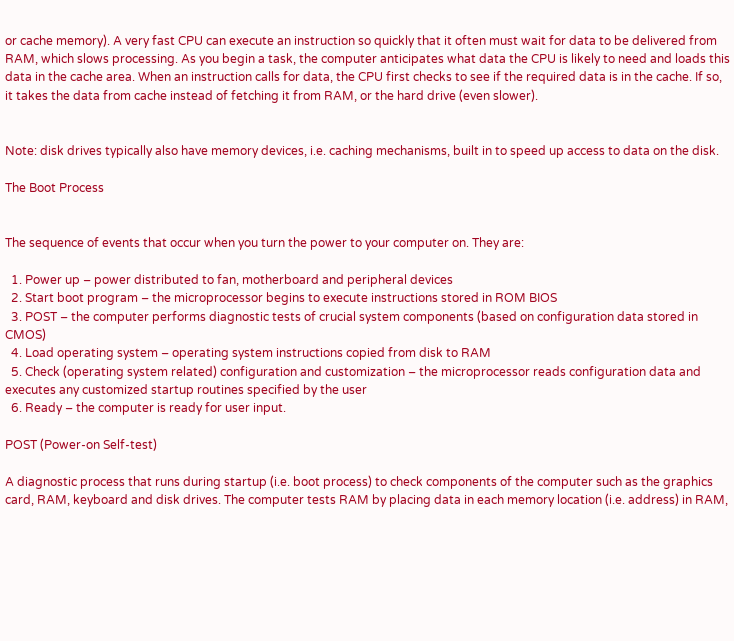or cache memory). A very fast CPU can execute an instruction so quickly that it often must wait for data to be delivered from RAM, which slows processing. As you begin a task, the computer anticipates what data the CPU is likely to need and loads this data in the cache area. When an instruction calls for data, the CPU first checks to see if the required data is in the cache. If so, it takes the data from cache instead of fetching it from RAM, or the hard drive (even slower).


Note: disk drives typically also have memory devices, i.e. caching mechanisms, built in to speed up access to data on the disk.

The Boot Process


The sequence of events that occur when you turn the power to your computer on. They are:

  1. Power up – power distributed to fan, motherboard and peripheral devices
  2. Start boot program – the microprocessor begins to execute instructions stored in ROM BIOS
  3. POST – the computer performs diagnostic tests of crucial system components (based on configuration data stored in CMOS)
  4. Load operating system – operating system instructions copied from disk to RAM
  5. Check (operating system related) configuration and customization – the microprocessor reads configuration data and executes any customized startup routines specified by the user
  6. Ready – the computer is ready for user input.

POST (Power-on Self-test)

A diagnostic process that runs during startup (i.e. boot process) to check components of the computer such as the graphics card, RAM, keyboard and disk drives. The computer tests RAM by placing data in each memory location (i.e. address) in RAM,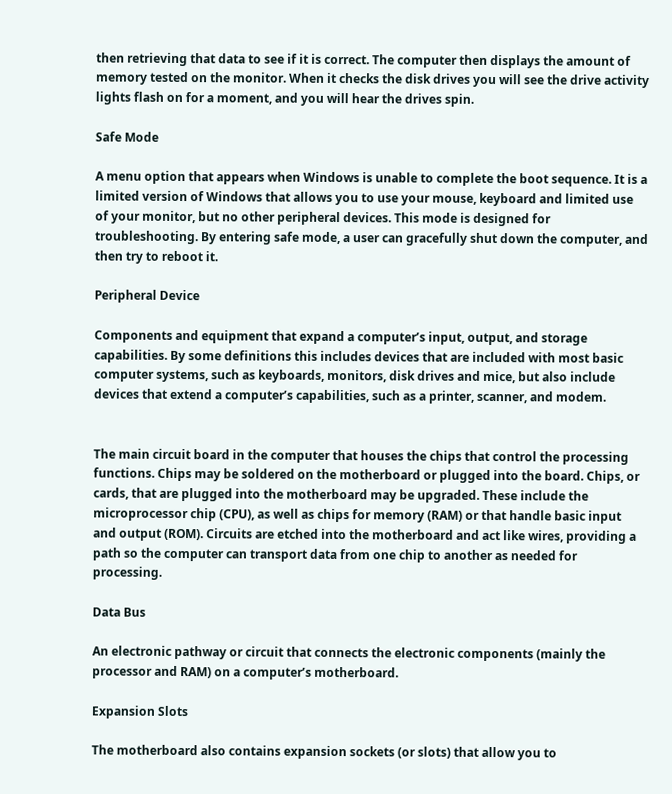then retrieving that data to see if it is correct. The computer then displays the amount of memory tested on the monitor. When it checks the disk drives you will see the drive activity lights flash on for a moment, and you will hear the drives spin.

Safe Mode

A menu option that appears when Windows is unable to complete the boot sequence. It is a limited version of Windows that allows you to use your mouse, keyboard and limited use of your monitor, but no other peripheral devices. This mode is designed for troubleshooting. By entering safe mode, a user can gracefully shut down the computer, and then try to reboot it.

Peripheral Device

Components and equipment that expand a computer’s input, output, and storage capabilities. By some definitions this includes devices that are included with most basic computer systems, such as keyboards, monitors, disk drives and mice, but also include devices that extend a computer’s capabilities, such as a printer, scanner, and modem.


The main circuit board in the computer that houses the chips that control the processing functions. Chips may be soldered on the motherboard or plugged into the board. Chips, or cards, that are plugged into the motherboard may be upgraded. These include the microprocessor chip (CPU), as well as chips for memory (RAM) or that handle basic input and output (ROM). Circuits are etched into the motherboard and act like wires, providing a path so the computer can transport data from one chip to another as needed for processing.

Data Bus

An electronic pathway or circuit that connects the electronic components (mainly the processor and RAM) on a computer’s motherboard.

Expansion Slots

The motherboard also contains expansion sockets (or slots) that allow you to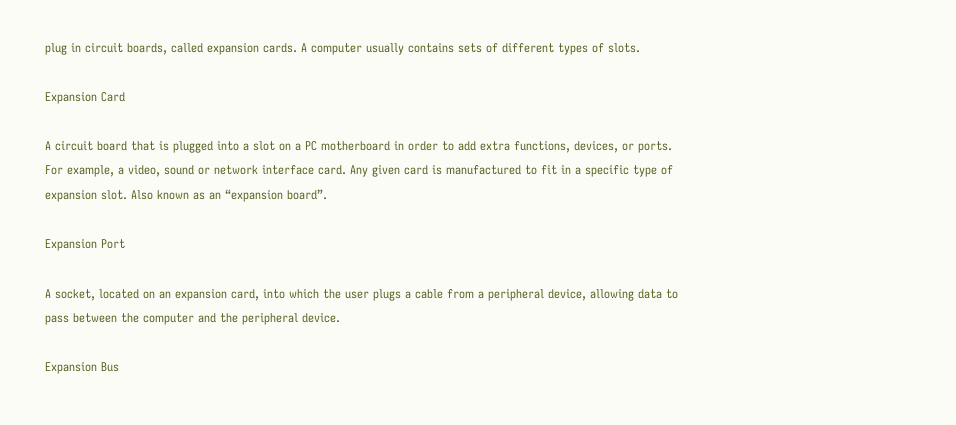plug in circuit boards, called expansion cards. A computer usually contains sets of different types of slots.

Expansion Card

A circuit board that is plugged into a slot on a PC motherboard in order to add extra functions, devices, or ports. For example, a video, sound or network interface card. Any given card is manufactured to fit in a specific type of expansion slot. Also known as an “expansion board”.

Expansion Port

A socket, located on an expansion card, into which the user plugs a cable from a peripheral device, allowing data to pass between the computer and the peripheral device.

Expansion Bus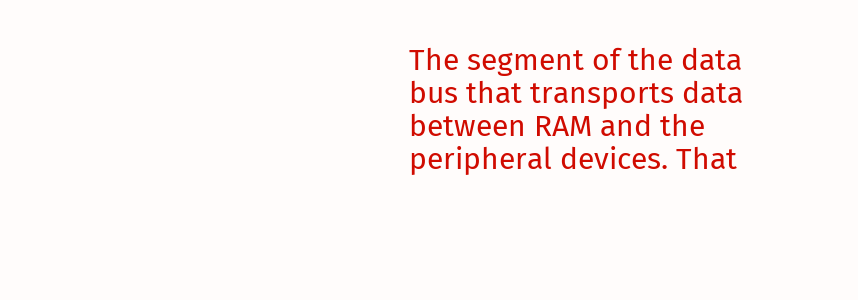The segment of the data bus that transports data between RAM and the peripheral devices. That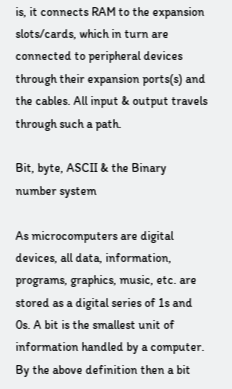is, it connects RAM to the expansion slots/cards, which in turn are connected to peripheral devices through their expansion ports(s) and the cables. All input & output travels through such a path.

Bit, byte, ASCII & the Binary number system

As microcomputers are digital devices, all data, information, programs, graphics, music, etc. are stored as a digital series of 1s and 0s. A bit is the smallest unit of information handled by a computer. By the above definition then a bit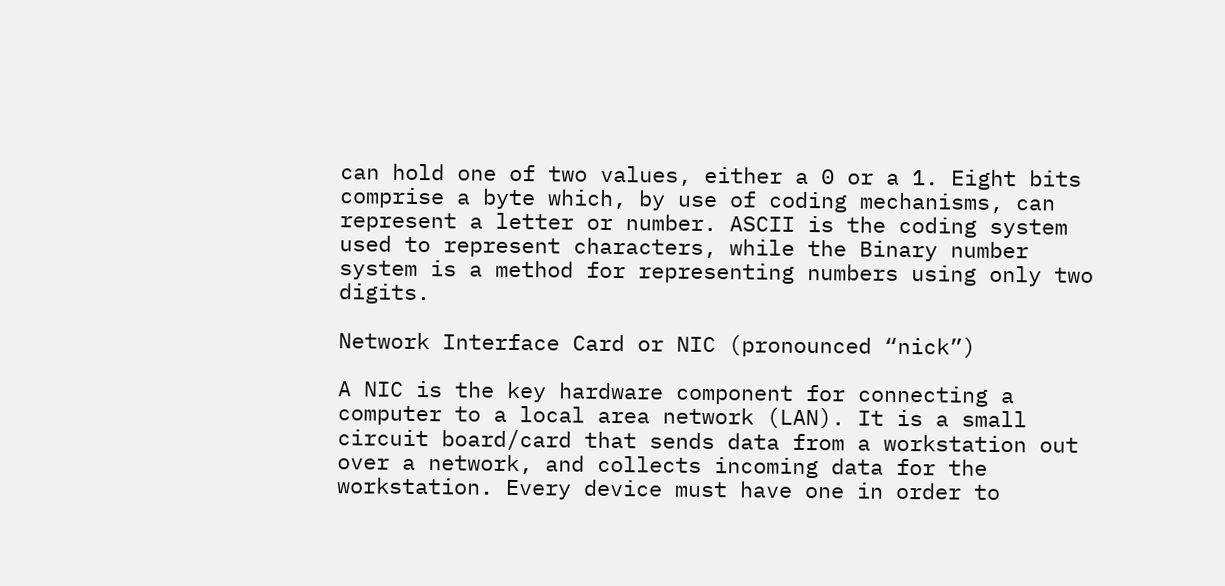can hold one of two values, either a 0 or a 1. Eight bits comprise a byte which, by use of coding mechanisms, can represent a letter or number. ASCII is the coding system used to represent characters, while the Binary number system is a method for representing numbers using only two digits.

Network Interface Card or NIC (pronounced “nick”)

A NIC is the key hardware component for connecting a computer to a local area network (LAN). It is a small circuit board/card that sends data from a workstation out over a network, and collects incoming data for the workstation. Every device must have one in order to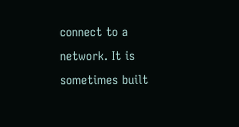connect to a network. It is sometimes built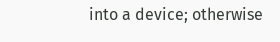into a device; otherwise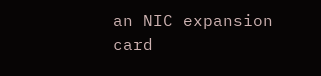an NIC expansion card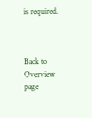is required.



Back to Overview page